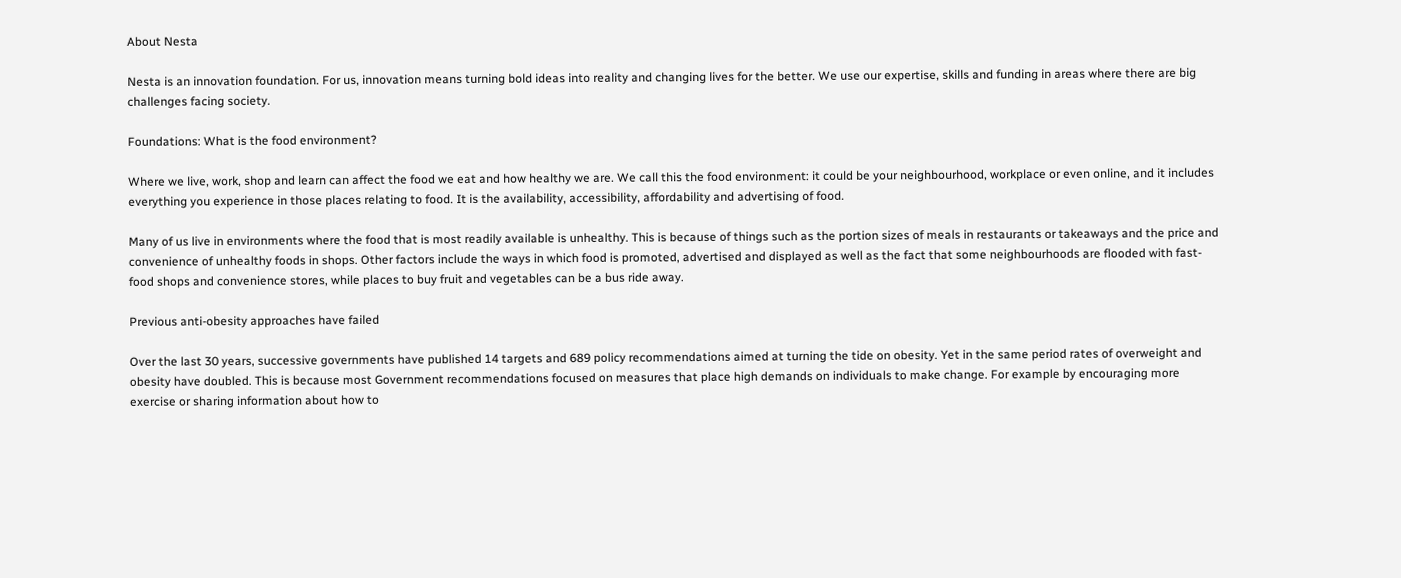About Nesta

Nesta is an innovation foundation. For us, innovation means turning bold ideas into reality and changing lives for the better. We use our expertise, skills and funding in areas where there are big challenges facing society.

Foundations: What is the food environment?

Where we live, work, shop and learn can affect the food we eat and how healthy we are. We call this the food environment: it could be your neighbourhood, workplace or even online, and it includes everything you experience in those places relating to food. It is the availability, accessibility, affordability and advertising of food.

Many of us live in environments where the food that is most readily available is unhealthy. This is because of things such as the portion sizes of meals in restaurants or takeaways and the price and convenience of unhealthy foods in shops. Other factors include the ways in which food is promoted, advertised and displayed as well as the fact that some neighbourhoods are flooded with fast-food shops and convenience stores, while places to buy fruit and vegetables can be a bus ride away.

Previous anti-obesity approaches have failed

Over the last 30 years, successive governments have published 14 targets and 689 policy recommendations aimed at turning the tide on obesity. Yet in the same period rates of overweight and obesity have doubled. This is because most Government recommendations focused on measures that place high demands on individuals to make change. For example by encouraging more exercise or sharing information about how to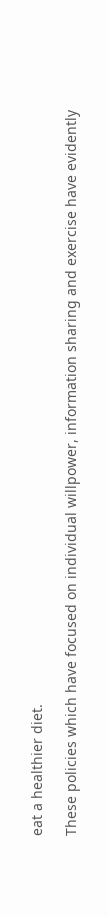eat a healthier diet.

These policies which have focused on individual willpower, information sharing and exercise have evidently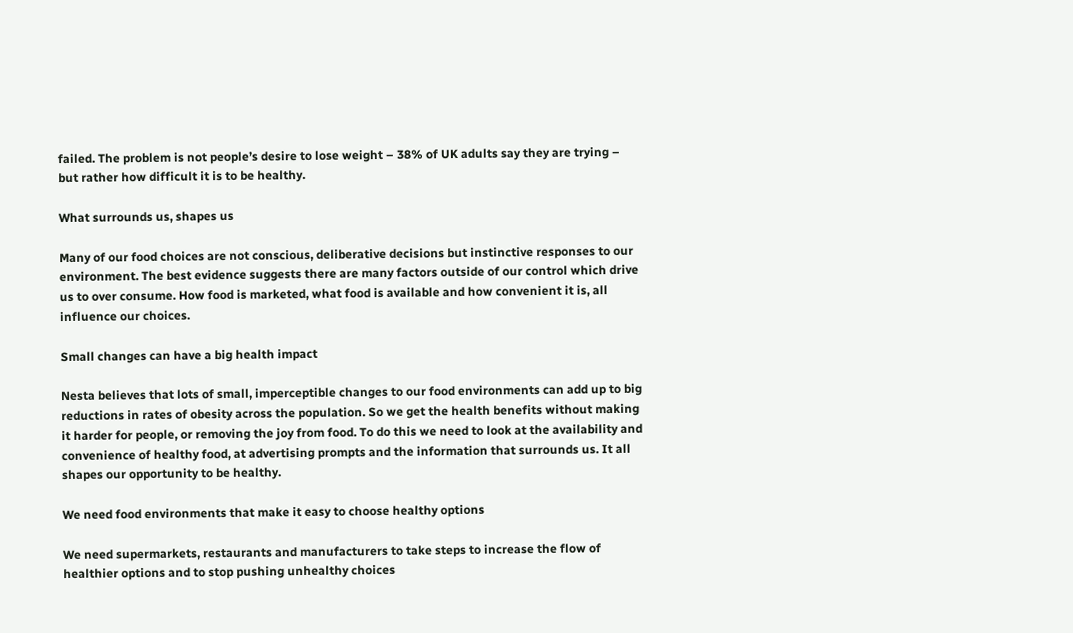failed. The problem is not people’s desire to lose weight – 38% of UK adults say they are trying – but rather how difficult it is to be healthy.

What surrounds us, shapes us

Many of our food choices are not conscious, deliberative decisions but instinctive responses to our environment. The best evidence suggests there are many factors outside of our control which drive us to over consume. How food is marketed, what food is available and how convenient it is, all influence our choices.

Small changes can have a big health impact

Nesta believes that lots of small, imperceptible changes to our food environments can add up to big reductions in rates of obesity across the population. So we get the health benefits without making it harder for people, or removing the joy from food. To do this we need to look at the availability and convenience of healthy food, at advertising prompts and the information that surrounds us. It all shapes our opportunity to be healthy.

We need food environments that make it easy to choose healthy options

We need supermarkets, restaurants and manufacturers to take steps to increase the flow of healthier options and to stop pushing unhealthy choices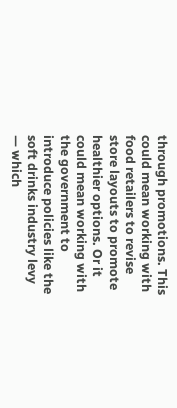through promotions. This could mean working with food retailers to revise store layouts to promote healthier options. Or it could mean working with the government to introduce policies like the soft drinks industry levy — which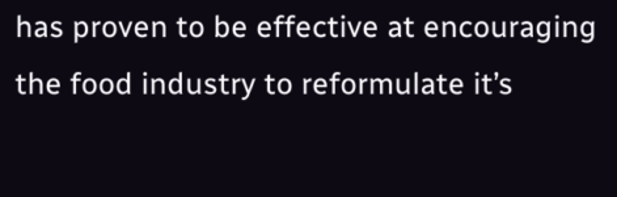has proven to be effective at encouraging the food industry to reformulate it’s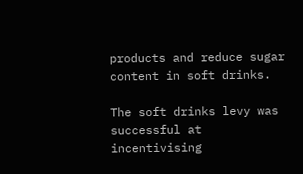products and reduce sugar content in soft drinks.

The soft drinks levy was successful at incentivising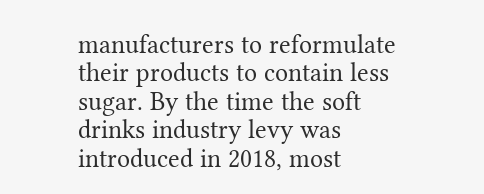manufacturers to reformulate their products to contain less sugar. By the time the soft drinks industry levy was introduced in 2018, most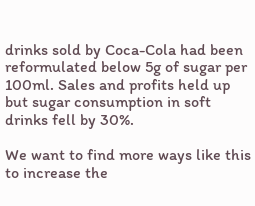drinks sold by Coca-Cola had been reformulated below 5g of sugar per 100ml. Sales and profits held up but sugar consumption in soft drinks fell by 30%.

We want to find more ways like this to increase the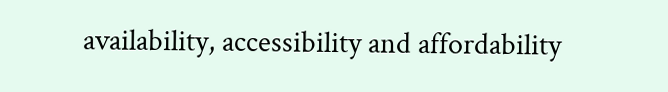availability, accessibility and affordability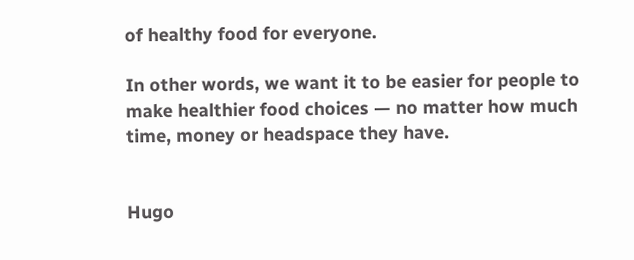of healthy food for everyone.

In other words, we want it to be easier for people to make healthier food choices — no matter how much time, money or headspace they have.


Hugo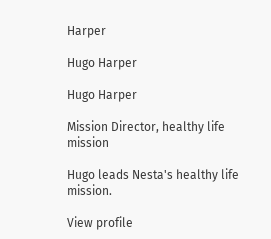Harper

Hugo Harper

Hugo Harper

Mission Director, healthy life mission

Hugo leads Nesta's healthy life mission.

View profile